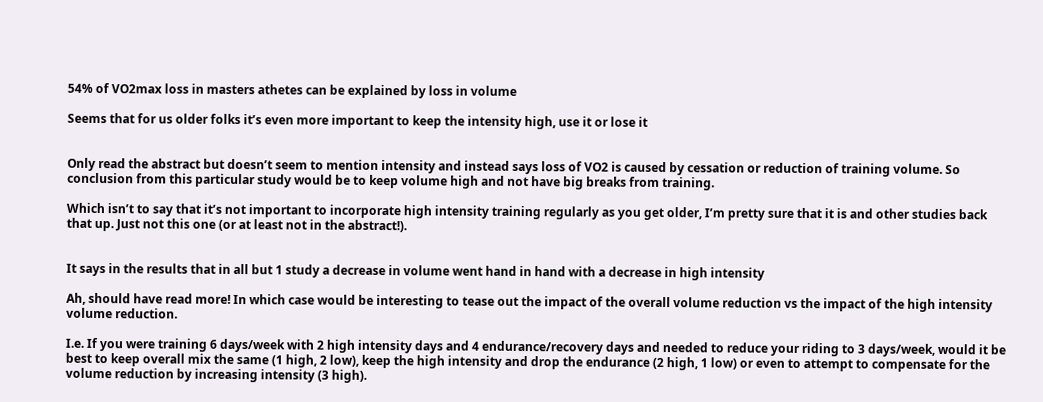54% of VO2max loss in masters athetes can be explained by loss in volume

Seems that for us older folks it’s even more important to keep the intensity high, use it or lose it


Only read the abstract but doesn’t seem to mention intensity and instead says loss of VO2 is caused by cessation or reduction of training volume. So conclusion from this particular study would be to keep volume high and not have big breaks from training.

Which isn’t to say that it’s not important to incorporate high intensity training regularly as you get older, I’m pretty sure that it is and other studies back that up. Just not this one (or at least not in the abstract!).


It says in the results that in all but 1 study a decrease in volume went hand in hand with a decrease in high intensity

Ah, should have read more! In which case would be interesting to tease out the impact of the overall volume reduction vs the impact of the high intensity volume reduction.

I.e. If you were training 6 days/week with 2 high intensity days and 4 endurance/recovery days and needed to reduce your riding to 3 days/week, would it be best to keep overall mix the same (1 high, 2 low), keep the high intensity and drop the endurance (2 high, 1 low) or even to attempt to compensate for the volume reduction by increasing intensity (3 high).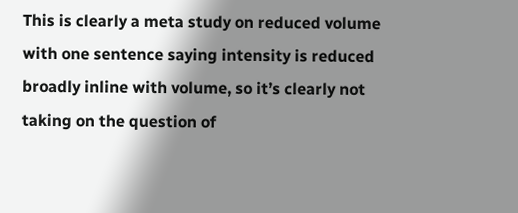This is clearly a meta study on reduced volume with one sentence saying intensity is reduced broadly inline with volume, so it’s clearly not taking on the question of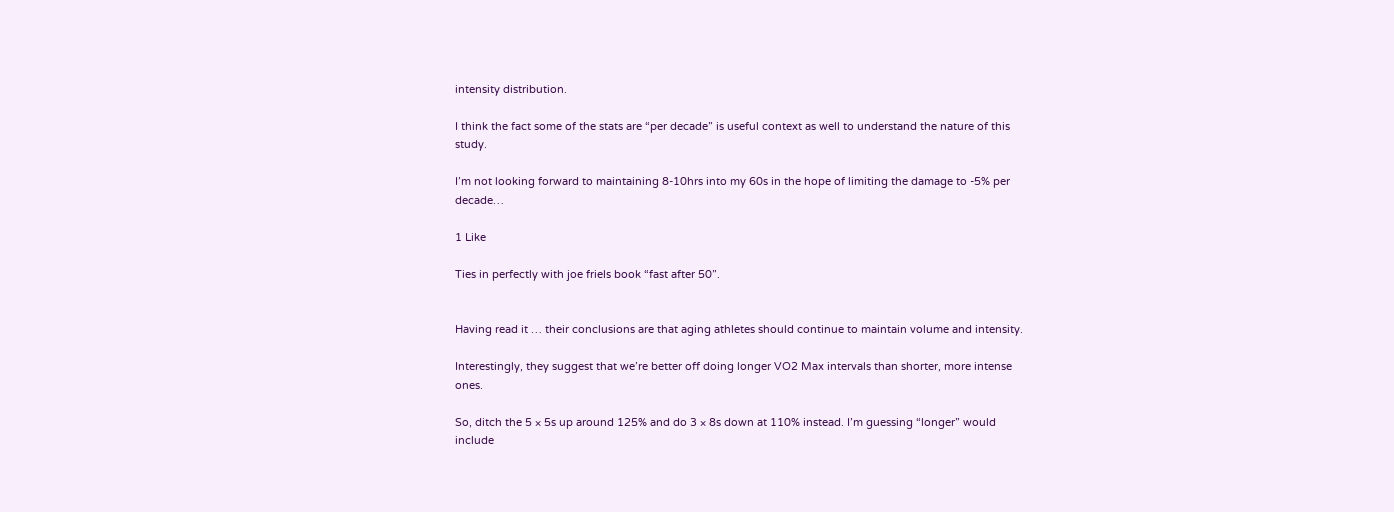intensity distribution.

I think the fact some of the stats are “per decade” is useful context as well to understand the nature of this study.

I’m not looking forward to maintaining 8-10hrs into my 60s in the hope of limiting the damage to -5% per decade…

1 Like

Ties in perfectly with joe friels book “fast after 50”.


Having read it … their conclusions are that aging athletes should continue to maintain volume and intensity.

Interestingly, they suggest that we’re better off doing longer VO2 Max intervals than shorter, more intense ones.

So, ditch the 5 × 5s up around 125% and do 3 × 8s down at 110% instead. I’m guessing “longer” would include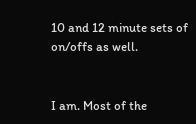10 and 12 minute sets of on/offs as well.


I am. Most of the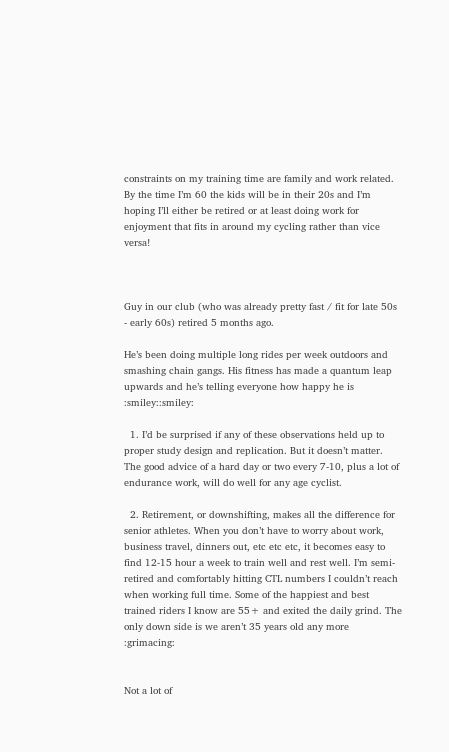constraints on my training time are family and work related. By the time I’m 60 the kids will be in their 20s and I’m hoping I’ll either be retired or at least doing work for enjoyment that fits in around my cycling rather than vice versa!



Guy in our club (who was already pretty fast / fit for late 50s - early 60s) retired 5 months ago.

He’s been doing multiple long rides per week outdoors and smashing chain gangs. His fitness has made a quantum leap upwards and he’s telling everyone how happy he is :smiley::smiley:

  1. I’d be surprised if any of these observations held up to proper study design and replication. But it doesn’t matter. The good advice of a hard day or two every 7-10, plus a lot of endurance work, will do well for any age cyclist.

  2. Retirement, or downshifting, makes all the difference for senior athletes. When you don’t have to worry about work, business travel, dinners out, etc etc etc, it becomes easy to find 12-15 hour a week to train well and rest well. I’m semi-retired and comfortably hitting CTL numbers I couldn’t reach when working full time. Some of the happiest and best trained riders I know are 55+ and exited the daily grind. The only down side is we aren’t 35 years old any more :grimacing:


Not a lot of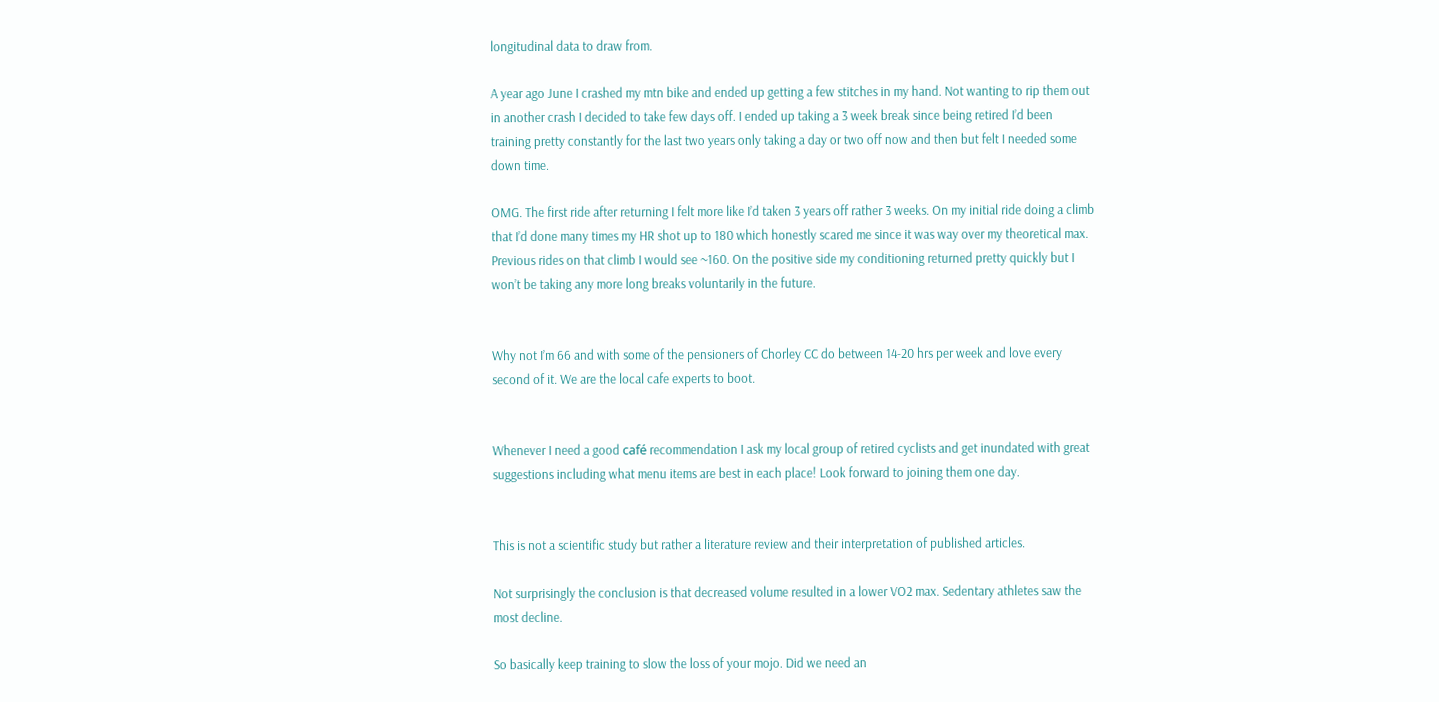longitudinal data to draw from.

A year ago June I crashed my mtn bike and ended up getting a few stitches in my hand. Not wanting to rip them out in another crash I decided to take few days off. I ended up taking a 3 week break since being retired I’d been training pretty constantly for the last two years only taking a day or two off now and then but felt I needed some down time.

OMG. The first ride after returning I felt more like I’d taken 3 years off rather 3 weeks. On my initial ride doing a climb that I’d done many times my HR shot up to 180 which honestly scared me since it was way over my theoretical max. Previous rides on that climb I would see ~160. On the positive side my conditioning returned pretty quickly but I won’t be taking any more long breaks voluntarily in the future.


Why not I’m 66 and with some of the pensioners of Chorley CC do between 14-20 hrs per week and love every second of it. We are the local cafe experts to boot.


Whenever I need a good café recommendation I ask my local group of retired cyclists and get inundated with great suggestions including what menu items are best in each place! Look forward to joining them one day.


This is not a scientific study but rather a literature review and their interpretation of published articles.

Not surprisingly the conclusion is that decreased volume resulted in a lower VO2 max. Sedentary athletes saw the most decline.

So basically keep training to slow the loss of your mojo. Did we need an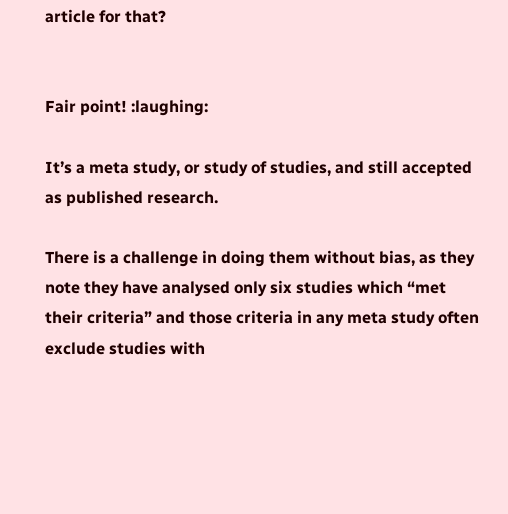article for that?


Fair point! :laughing:

It’s a meta study, or study of studies, and still accepted as published research.

There is a challenge in doing them without bias, as they note they have analysed only six studies which “met their criteria” and those criteria in any meta study often exclude studies with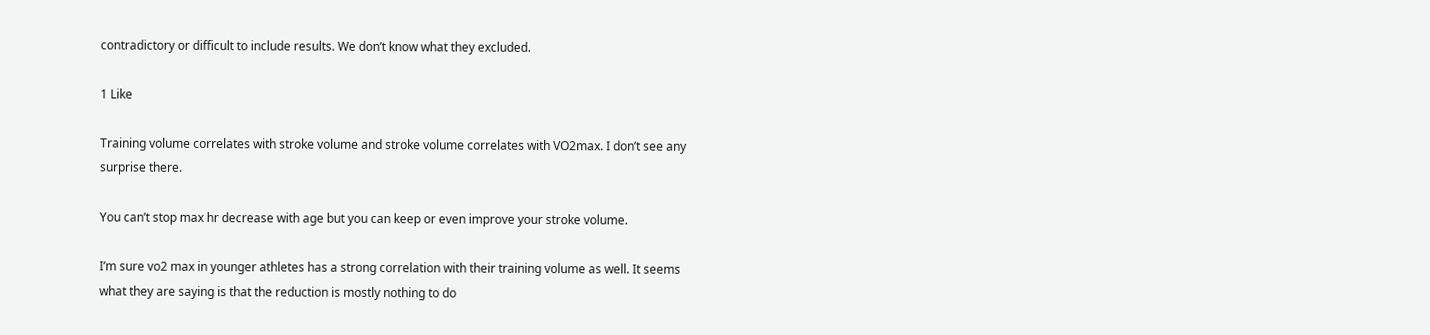contradictory or difficult to include results. We don’t know what they excluded.

1 Like

Training volume correlates with stroke volume and stroke volume correlates with VO2max. I don’t see any surprise there.

You can’t stop max hr decrease with age but you can keep or even improve your stroke volume.

I’m sure vo2 max in younger athletes has a strong correlation with their training volume as well. It seems what they are saying is that the reduction is mostly nothing to do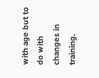with age but to do with changes in training.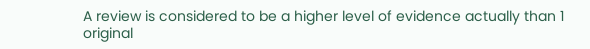A review is considered to be a higher level of evidence actually than 1 original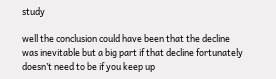study

well the conclusion could have been that the decline was inevitable but a big part if that decline fortunately doesn’t need to be if you keep up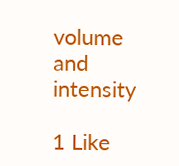volume and intensity

1 Like